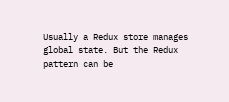Usually a Redux store manages global state. But the Redux pattern can be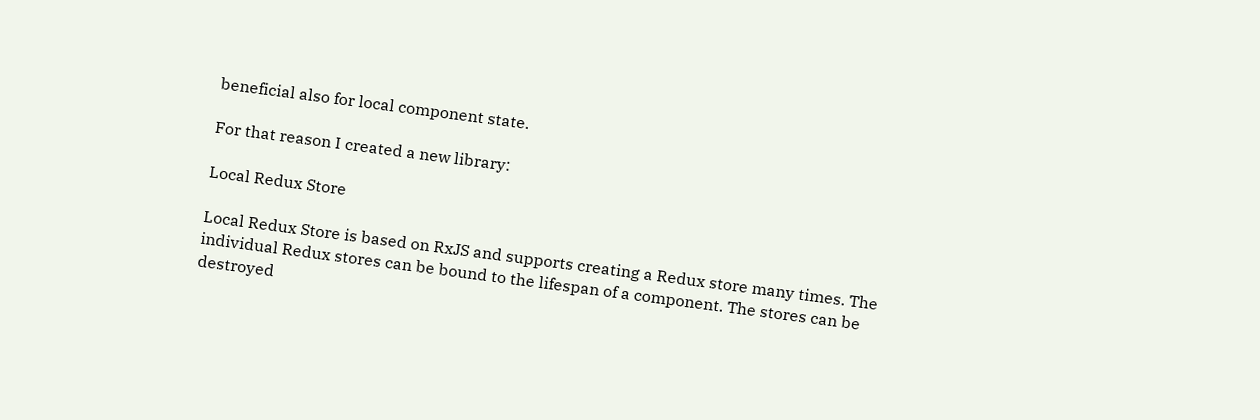beneficial also for local component state.

For that reason I created a new library:

Local Redux Store

Local Redux Store is based on RxJS and supports creating a Redux store many times. The individual Redux stores can be bound to the lifespan of a component. The stores can be destroyed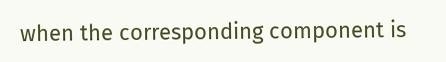when the corresponding component is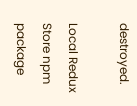destroyed.

Local Redux Store npm package